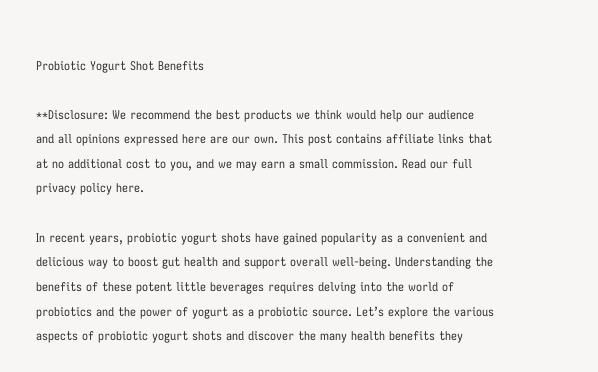Probiotic Yogurt Shot Benefits

**Disclosure: We recommend the best products we think would help our audience and all opinions expressed here are our own. This post contains affiliate links that at no additional cost to you, and we may earn a small commission. Read our full privacy policy here.

In recent years, probiotic yogurt shots have gained popularity as a convenient and delicious way to boost gut health and support overall well-being. Understanding the benefits of these potent little beverages requires delving into the world of probiotics and the power of yogurt as a probiotic source. Let’s explore the various aspects of probiotic yogurt shots and discover the many health benefits they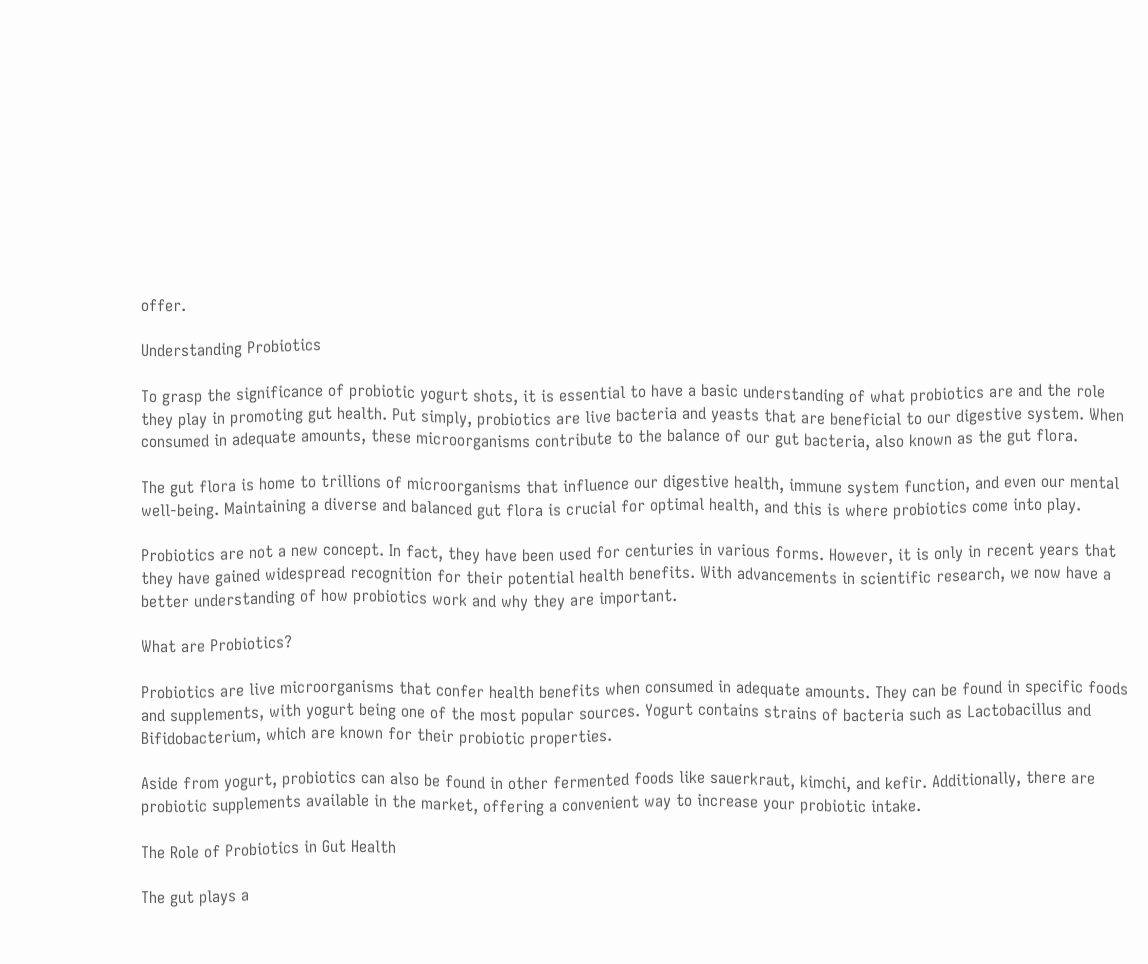offer.

Understanding Probiotics

To grasp the significance of probiotic yogurt shots, it is essential to have a basic understanding of what probiotics are and the role they play in promoting gut health. Put simply, probiotics are live bacteria and yeasts that are beneficial to our digestive system. When consumed in adequate amounts, these microorganisms contribute to the balance of our gut bacteria, also known as the gut flora.

The gut flora is home to trillions of microorganisms that influence our digestive health, immune system function, and even our mental well-being. Maintaining a diverse and balanced gut flora is crucial for optimal health, and this is where probiotics come into play.

Probiotics are not a new concept. In fact, they have been used for centuries in various forms. However, it is only in recent years that they have gained widespread recognition for their potential health benefits. With advancements in scientific research, we now have a better understanding of how probiotics work and why they are important.

What are Probiotics?

Probiotics are live microorganisms that confer health benefits when consumed in adequate amounts. They can be found in specific foods and supplements, with yogurt being one of the most popular sources. Yogurt contains strains of bacteria such as Lactobacillus and Bifidobacterium, which are known for their probiotic properties.

Aside from yogurt, probiotics can also be found in other fermented foods like sauerkraut, kimchi, and kefir. Additionally, there are probiotic supplements available in the market, offering a convenient way to increase your probiotic intake.

The Role of Probiotics in Gut Health

The gut plays a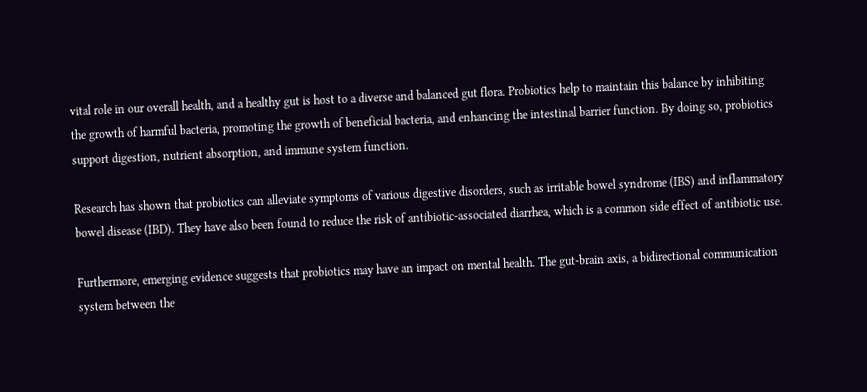vital role in our overall health, and a healthy gut is host to a diverse and balanced gut flora. Probiotics help to maintain this balance by inhibiting the growth of harmful bacteria, promoting the growth of beneficial bacteria, and enhancing the intestinal barrier function. By doing so, probiotics support digestion, nutrient absorption, and immune system function.

Research has shown that probiotics can alleviate symptoms of various digestive disorders, such as irritable bowel syndrome (IBS) and inflammatory bowel disease (IBD). They have also been found to reduce the risk of antibiotic-associated diarrhea, which is a common side effect of antibiotic use.

Furthermore, emerging evidence suggests that probiotics may have an impact on mental health. The gut-brain axis, a bidirectional communication system between the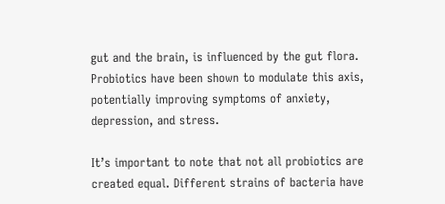gut and the brain, is influenced by the gut flora. Probiotics have been shown to modulate this axis, potentially improving symptoms of anxiety, depression, and stress.

It’s important to note that not all probiotics are created equal. Different strains of bacteria have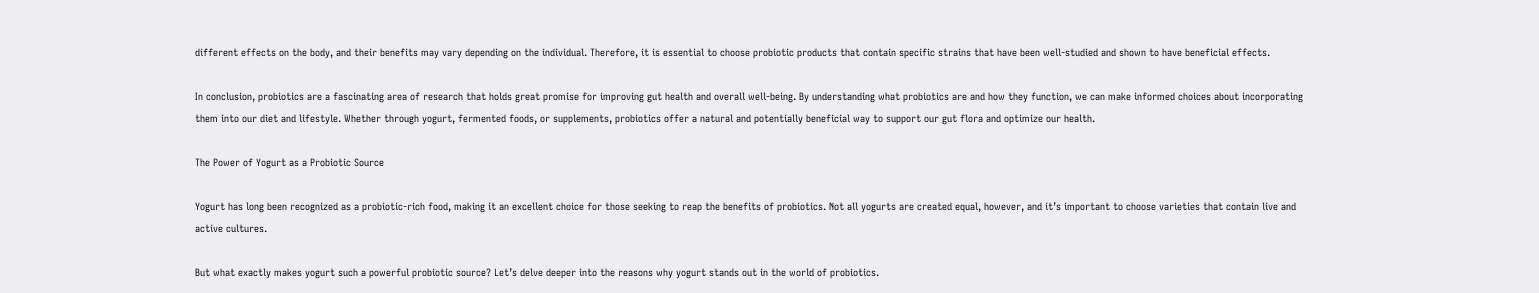different effects on the body, and their benefits may vary depending on the individual. Therefore, it is essential to choose probiotic products that contain specific strains that have been well-studied and shown to have beneficial effects.

In conclusion, probiotics are a fascinating area of research that holds great promise for improving gut health and overall well-being. By understanding what probiotics are and how they function, we can make informed choices about incorporating them into our diet and lifestyle. Whether through yogurt, fermented foods, or supplements, probiotics offer a natural and potentially beneficial way to support our gut flora and optimize our health.

The Power of Yogurt as a Probiotic Source

Yogurt has long been recognized as a probiotic-rich food, making it an excellent choice for those seeking to reap the benefits of probiotics. Not all yogurts are created equal, however, and it’s important to choose varieties that contain live and active cultures.

But what exactly makes yogurt such a powerful probiotic source? Let’s delve deeper into the reasons why yogurt stands out in the world of probiotics.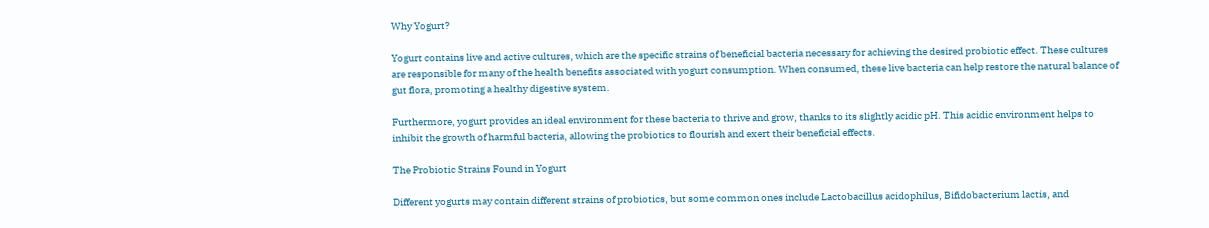Why Yogurt?

Yogurt contains live and active cultures, which are the specific strains of beneficial bacteria necessary for achieving the desired probiotic effect. These cultures are responsible for many of the health benefits associated with yogurt consumption. When consumed, these live bacteria can help restore the natural balance of gut flora, promoting a healthy digestive system.

Furthermore, yogurt provides an ideal environment for these bacteria to thrive and grow, thanks to its slightly acidic pH. This acidic environment helps to inhibit the growth of harmful bacteria, allowing the probiotics to flourish and exert their beneficial effects.

The Probiotic Strains Found in Yogurt

Different yogurts may contain different strains of probiotics, but some common ones include Lactobacillus acidophilus, Bifidobacterium lactis, and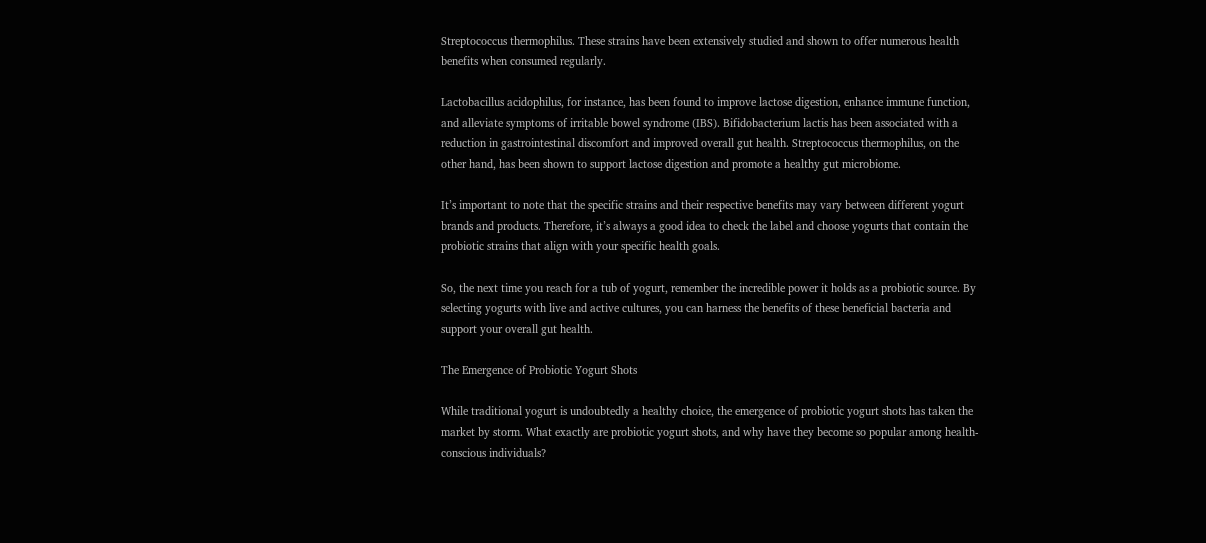Streptococcus thermophilus. These strains have been extensively studied and shown to offer numerous health benefits when consumed regularly.

Lactobacillus acidophilus, for instance, has been found to improve lactose digestion, enhance immune function, and alleviate symptoms of irritable bowel syndrome (IBS). Bifidobacterium lactis has been associated with a reduction in gastrointestinal discomfort and improved overall gut health. Streptococcus thermophilus, on the other hand, has been shown to support lactose digestion and promote a healthy gut microbiome.

It’s important to note that the specific strains and their respective benefits may vary between different yogurt brands and products. Therefore, it’s always a good idea to check the label and choose yogurts that contain the probiotic strains that align with your specific health goals.

So, the next time you reach for a tub of yogurt, remember the incredible power it holds as a probiotic source. By selecting yogurts with live and active cultures, you can harness the benefits of these beneficial bacteria and support your overall gut health.

The Emergence of Probiotic Yogurt Shots

While traditional yogurt is undoubtedly a healthy choice, the emergence of probiotic yogurt shots has taken the market by storm. What exactly are probiotic yogurt shots, and why have they become so popular among health-conscious individuals?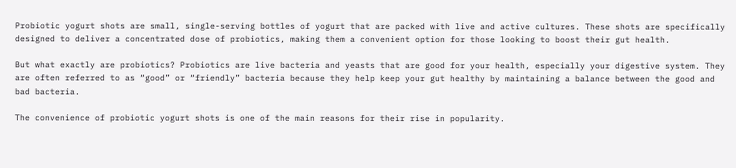Probiotic yogurt shots are small, single-serving bottles of yogurt that are packed with live and active cultures. These shots are specifically designed to deliver a concentrated dose of probiotics, making them a convenient option for those looking to boost their gut health.

But what exactly are probiotics? Probiotics are live bacteria and yeasts that are good for your health, especially your digestive system. They are often referred to as “good” or “friendly” bacteria because they help keep your gut healthy by maintaining a balance between the good and bad bacteria.

The convenience of probiotic yogurt shots is one of the main reasons for their rise in popularity.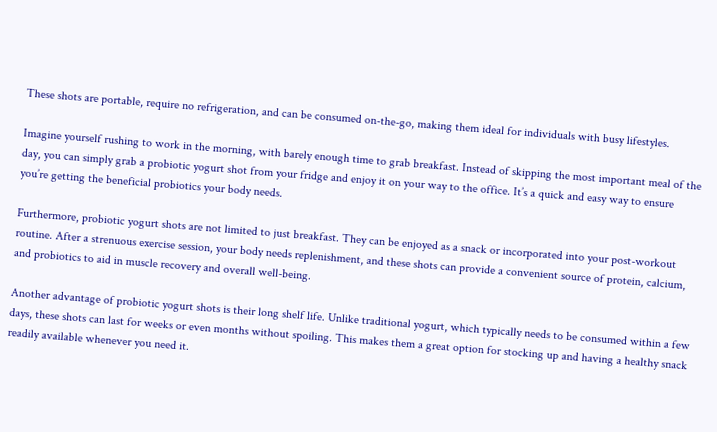These shots are portable, require no refrigeration, and can be consumed on-the-go, making them ideal for individuals with busy lifestyles.

Imagine yourself rushing to work in the morning, with barely enough time to grab breakfast. Instead of skipping the most important meal of the day, you can simply grab a probiotic yogurt shot from your fridge and enjoy it on your way to the office. It’s a quick and easy way to ensure you’re getting the beneficial probiotics your body needs.

Furthermore, probiotic yogurt shots are not limited to just breakfast. They can be enjoyed as a snack or incorporated into your post-workout routine. After a strenuous exercise session, your body needs replenishment, and these shots can provide a convenient source of protein, calcium, and probiotics to aid in muscle recovery and overall well-being.

Another advantage of probiotic yogurt shots is their long shelf life. Unlike traditional yogurt, which typically needs to be consumed within a few days, these shots can last for weeks or even months without spoiling. This makes them a great option for stocking up and having a healthy snack readily available whenever you need it.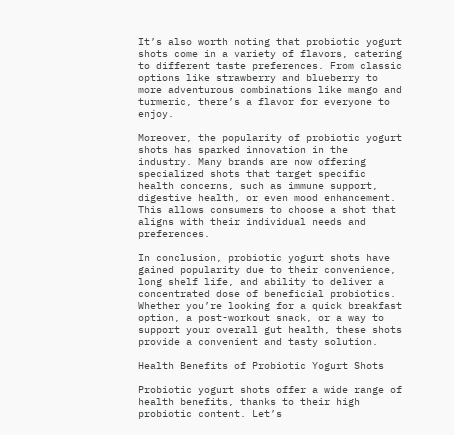It’s also worth noting that probiotic yogurt shots come in a variety of flavors, catering to different taste preferences. From classic options like strawberry and blueberry to more adventurous combinations like mango and turmeric, there’s a flavor for everyone to enjoy.

Moreover, the popularity of probiotic yogurt shots has sparked innovation in the industry. Many brands are now offering specialized shots that target specific health concerns, such as immune support, digestive health, or even mood enhancement. This allows consumers to choose a shot that aligns with their individual needs and preferences.

In conclusion, probiotic yogurt shots have gained popularity due to their convenience, long shelf life, and ability to deliver a concentrated dose of beneficial probiotics. Whether you’re looking for a quick breakfast option, a post-workout snack, or a way to support your overall gut health, these shots provide a convenient and tasty solution.

Health Benefits of Probiotic Yogurt Shots

Probiotic yogurt shots offer a wide range of health benefits, thanks to their high probiotic content. Let’s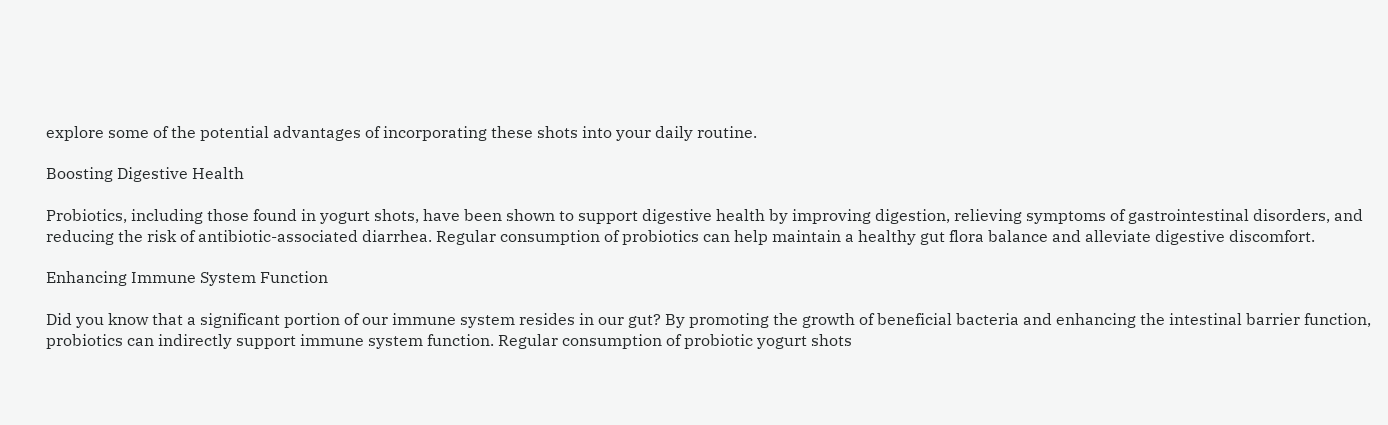explore some of the potential advantages of incorporating these shots into your daily routine.

Boosting Digestive Health

Probiotics, including those found in yogurt shots, have been shown to support digestive health by improving digestion, relieving symptoms of gastrointestinal disorders, and reducing the risk of antibiotic-associated diarrhea. Regular consumption of probiotics can help maintain a healthy gut flora balance and alleviate digestive discomfort.

Enhancing Immune System Function

Did you know that a significant portion of our immune system resides in our gut? By promoting the growth of beneficial bacteria and enhancing the intestinal barrier function, probiotics can indirectly support immune system function. Regular consumption of probiotic yogurt shots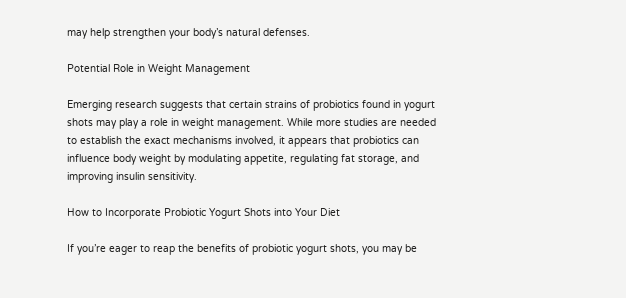may help strengthen your body’s natural defenses.

Potential Role in Weight Management

Emerging research suggests that certain strains of probiotics found in yogurt shots may play a role in weight management. While more studies are needed to establish the exact mechanisms involved, it appears that probiotics can influence body weight by modulating appetite, regulating fat storage, and improving insulin sensitivity.

How to Incorporate Probiotic Yogurt Shots into Your Diet

If you’re eager to reap the benefits of probiotic yogurt shots, you may be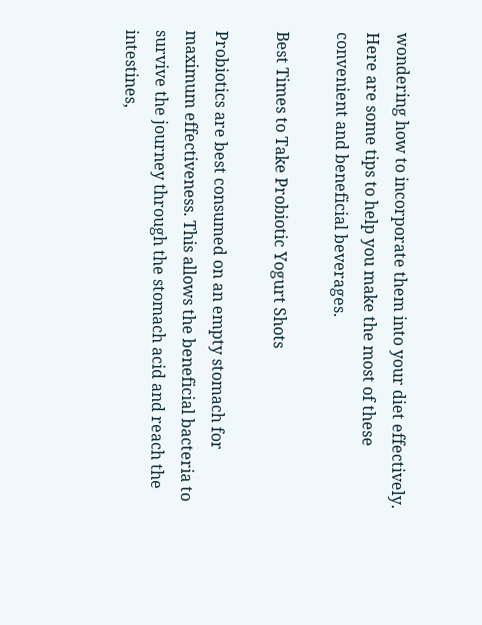wondering how to incorporate them into your diet effectively. Here are some tips to help you make the most of these convenient and beneficial beverages.

Best Times to Take Probiotic Yogurt Shots

Probiotics are best consumed on an empty stomach for maximum effectiveness. This allows the beneficial bacteria to survive the journey through the stomach acid and reach the intestines,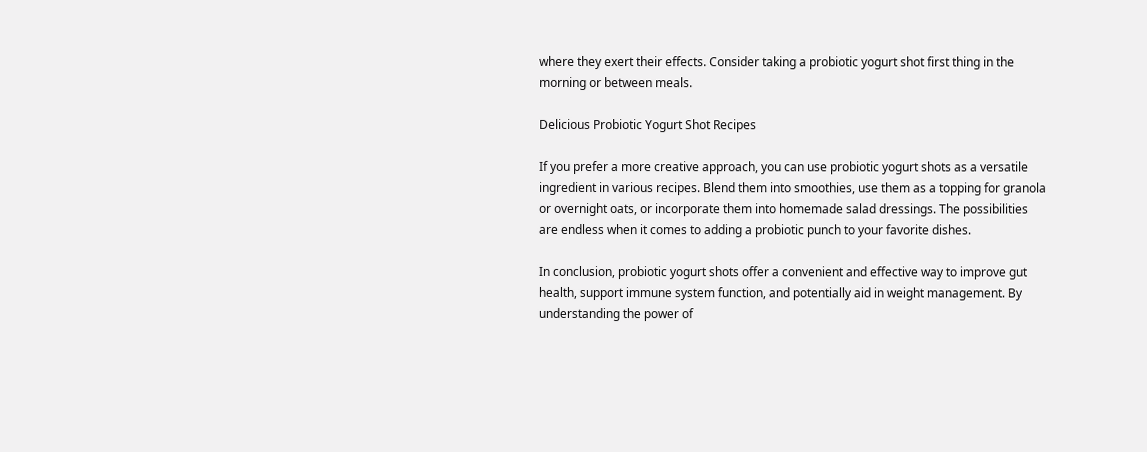where they exert their effects. Consider taking a probiotic yogurt shot first thing in the morning or between meals.

Delicious Probiotic Yogurt Shot Recipes

If you prefer a more creative approach, you can use probiotic yogurt shots as a versatile ingredient in various recipes. Blend them into smoothies, use them as a topping for granola or overnight oats, or incorporate them into homemade salad dressings. The possibilities are endless when it comes to adding a probiotic punch to your favorite dishes.

In conclusion, probiotic yogurt shots offer a convenient and effective way to improve gut health, support immune system function, and potentially aid in weight management. By understanding the power of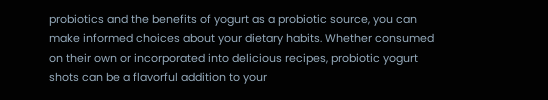probiotics and the benefits of yogurt as a probiotic source, you can make informed choices about your dietary habits. Whether consumed on their own or incorporated into delicious recipes, probiotic yogurt shots can be a flavorful addition to your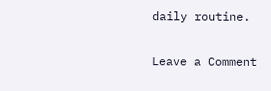daily routine.

Leave a Comment